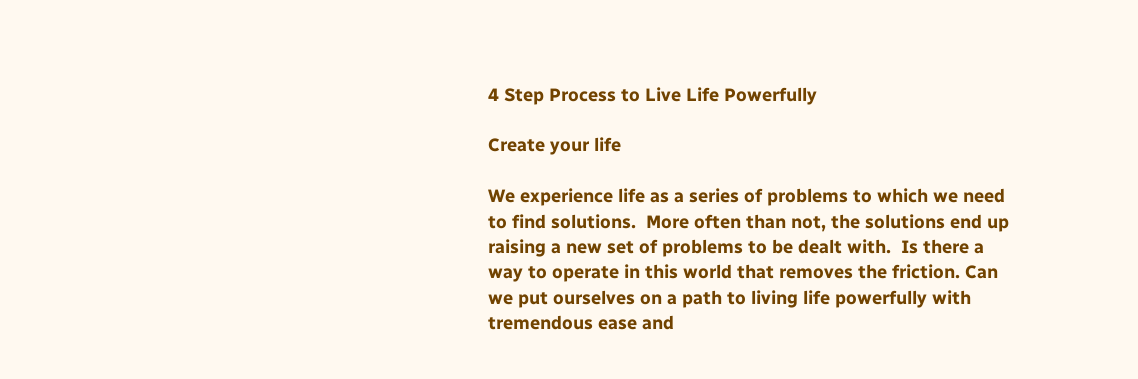4 Step Process to Live Life Powerfully

Create your life

We experience life as a series of problems to which we need to find solutions.  More often than not, the solutions end up raising a new set of problems to be dealt with.  Is there a way to operate in this world that removes the friction. Can we put ourselves on a path to living life powerfully with tremendous ease and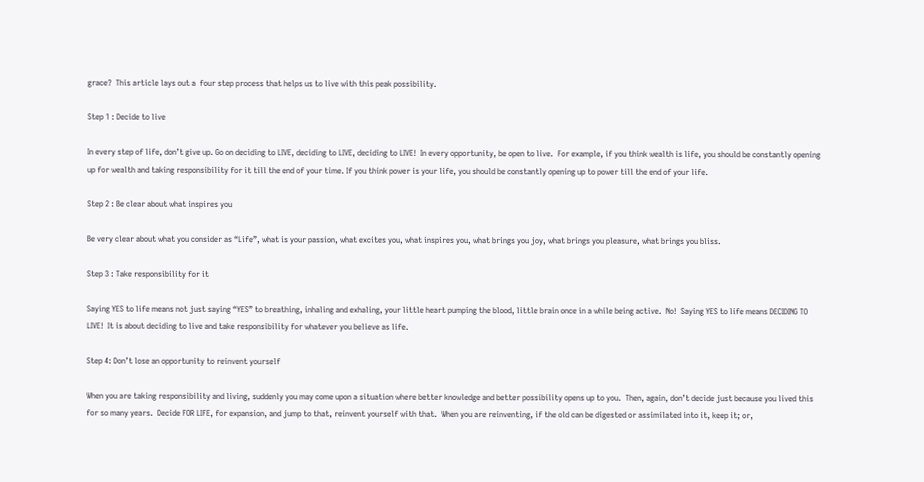grace?  This article lays out a  four step process that helps us to live with this peak possibility.

Step 1 : Decide to live

In every step of life, don’t give up. Go on deciding to LIVE, deciding to LIVE, deciding to LIVE!  In every opportunity, be open to live.  For example, if you think wealth is life, you should be constantly opening up for wealth and taking responsibility for it till the end of your time. If you think power is your life, you should be constantly opening up to power till the end of your life.

Step 2 : Be clear about what inspires you

Be very clear about what you consider as “Life”, what is your passion, what excites you, what inspires you, what brings you joy, what brings you pleasure, what brings you bliss.

Step 3 : Take responsibility for it

Saying YES to life means not just saying “YES” to breathing, inhaling and exhaling, your little heart pumping the blood, little brain once in a while being active.  No!  Saying YES to life means DECIDING TO LIVE!  It is about deciding to live and take responsibility for whatever you believe as life.

Step 4: Don’t lose an opportunity to reinvent yourself

When you are taking responsibility and living, suddenly you may come upon a situation where better knowledge and better possibility opens up to you.  Then, again, don’t decide just because you lived this for so many years.  Decide FOR LIFE, for expansion, and jump to that, reinvent yourself with that.  When you are reinventing, if the old can be digested or assimilated into it, keep it; or,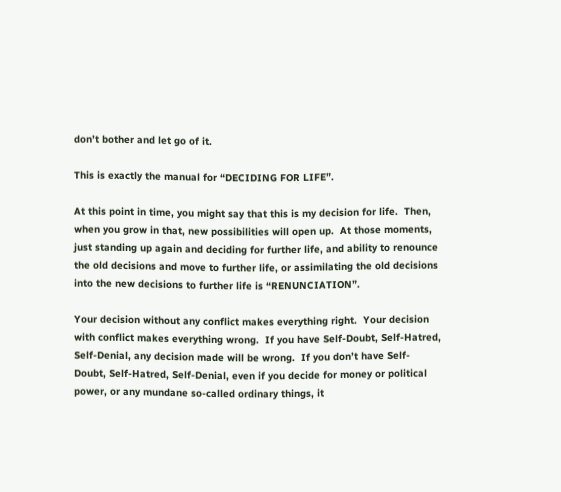don’t bother and let go of it.

This is exactly the manual for “DECIDING FOR LIFE”.

At this point in time, you might say that this is my decision for life.  Then, when you grow in that, new possibilities will open up.  At those moments, just standing up again and deciding for further life, and ability to renounce the old decisions and move to further life, or assimilating the old decisions into the new decisions to further life is “RENUNCIATION”.

Your decision without any conflict makes everything right.  Your decision with conflict makes everything wrong.  If you have Self-Doubt, Self-Hatred, Self-Denial, any decision made will be wrong.  If you don’t have Self-Doubt, Self-Hatred, Self-Denial, even if you decide for money or political power, or any mundane so-called ordinary things, it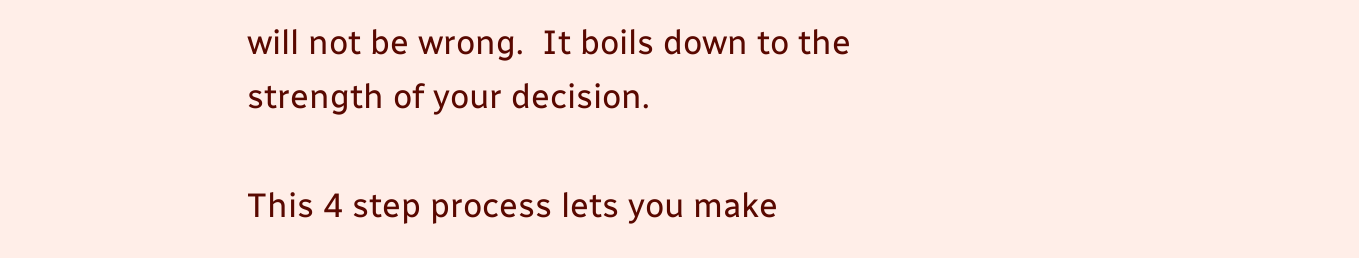will not be wrong.  It boils down to the strength of your decision.

This 4 step process lets you make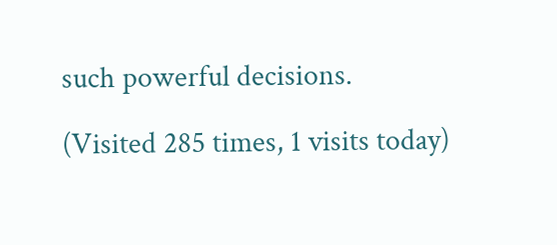such powerful decisions.

(Visited 285 times, 1 visits today)